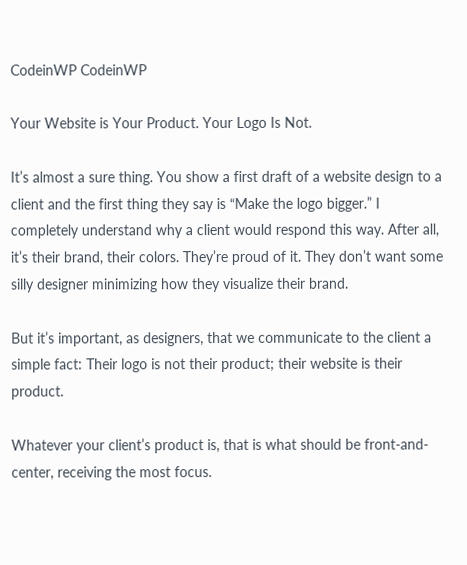CodeinWP CodeinWP

Your Website is Your Product. Your Logo Is Not.

It’s almost a sure thing. You show a first draft of a website design to a client and the first thing they say is “Make the logo bigger.” I completely understand why a client would respond this way. After all, it’s their brand, their colors. They’re proud of it. They don’t want some silly designer minimizing how they visualize their brand.

But it’s important, as designers, that we communicate to the client a simple fact: Their logo is not their product; their website is their product.

Whatever your client’s product is, that is what should be front-and-center, receiving the most focus.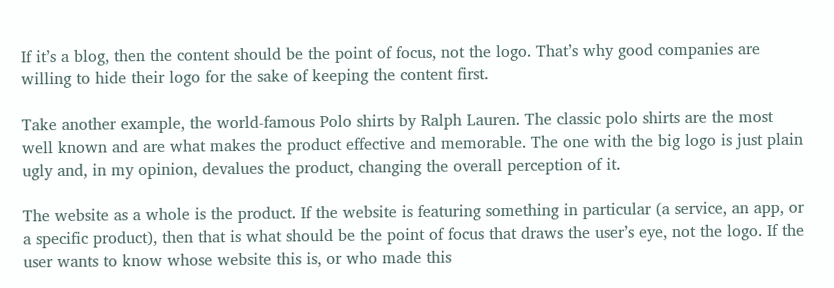If it’s a blog, then the content should be the point of focus, not the logo. That’s why good companies are willing to hide their logo for the sake of keeping the content first.

Take another example, the world-famous Polo shirts by Ralph Lauren. The classic polo shirts are the most well known and are what makes the product effective and memorable. The one with the big logo is just plain ugly and, in my opinion, devalues the product, changing the overall perception of it.

The website as a whole is the product. If the website is featuring something in particular (a service, an app, or a specific product), then that is what should be the point of focus that draws the user’s eye, not the logo. If the user wants to know whose website this is, or who made this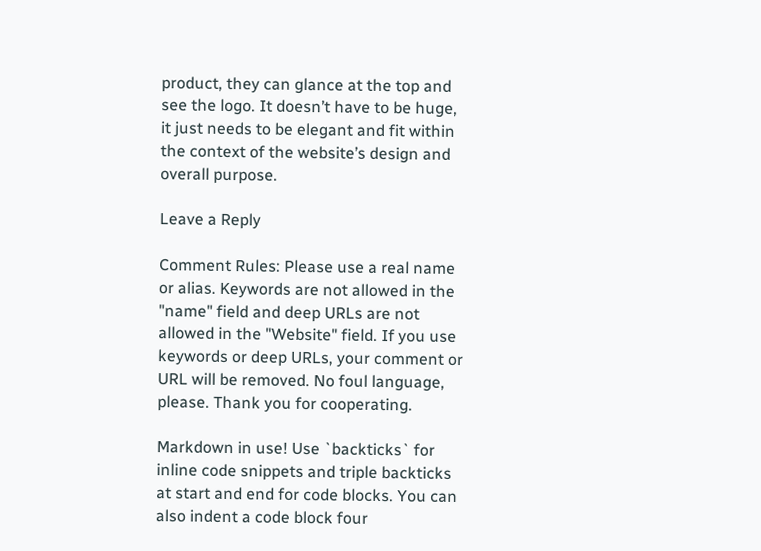product, they can glance at the top and see the logo. It doesn’t have to be huge, it just needs to be elegant and fit within the context of the website’s design and overall purpose.

Leave a Reply

Comment Rules: Please use a real name or alias. Keywords are not allowed in the "name" field and deep URLs are not allowed in the "Website" field. If you use keywords or deep URLs, your comment or URL will be removed. No foul language, please. Thank you for cooperating.

Markdown in use! Use `backticks` for inline code snippets and triple backticks at start and end for code blocks. You can also indent a code block four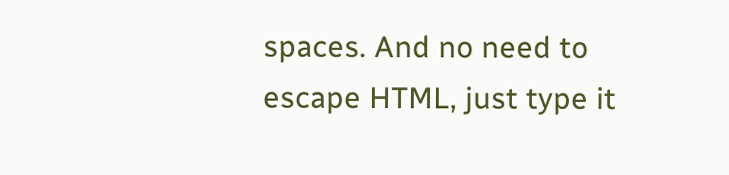spaces. And no need to escape HTML, just type it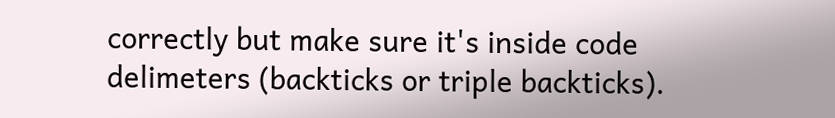correctly but make sure it's inside code delimeters (backticks or triple backticks).